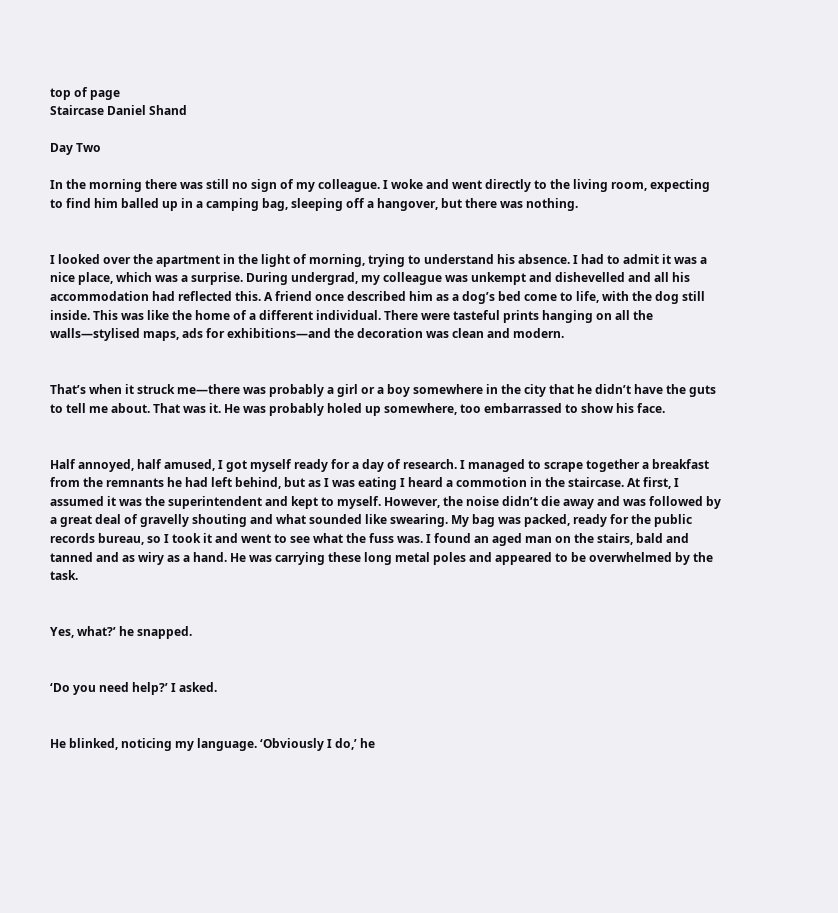top of page
Staircase Daniel Shand

Day Two

In the morning there was still no sign of my colleague. I woke and went directly to the living room, expecting to find him balled up in a camping bag, sleeping off a hangover, but there was nothing.


I looked over the apartment in the light of morning, trying to understand his absence. I had to admit it was a nice place, which was a surprise. During undergrad, my colleague was unkempt and dishevelled and all his accommodation had reflected this. A friend once described him as a dog’s bed come to life, with the dog still inside. This was like the home of a different individual. There were tasteful prints hanging on all the walls—stylised maps, ads for exhibitions—and the decoration was clean and modern.


That’s when it struck me—there was probably a girl or a boy somewhere in the city that he didn’t have the guts to tell me about. That was it. He was probably holed up somewhere, too embarrassed to show his face.


Half annoyed, half amused, I got myself ready for a day of research. I managed to scrape together a breakfast from the remnants he had left behind, but as I was eating I heard a commotion in the staircase. At first, I assumed it was the superintendent and kept to myself. However, the noise didn’t die away and was followed by a great deal of gravelly shouting and what sounded like swearing. My bag was packed, ready for the public records bureau, so I took it and went to see what the fuss was. I found an aged man on the stairs, bald and tanned and as wiry as a hand. He was carrying these long metal poles and appeared to be overwhelmed by the task.


Yes, what?’ he snapped.


‘Do you need help?’ I asked.


He blinked, noticing my language. ‘Obviously I do,’ he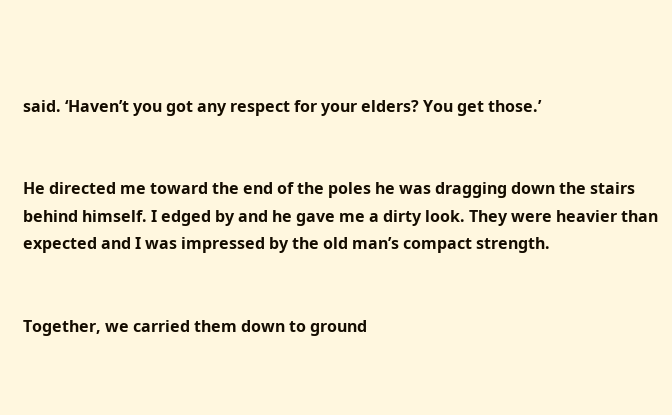said. ‘Haven’t you got any respect for your elders? You get those.’


He directed me toward the end of the poles he was dragging down the stairs behind himself. I edged by and he gave me a dirty look. They were heavier than expected and I was impressed by the old man’s compact strength.


Together, we carried them down to ground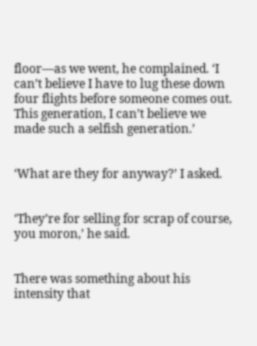floor—as we went, he complained. ‘I can’t believe I have to lug these down four flights before someone comes out. This generation, I can’t believe we made such a selfish generation.’


‘What are they for anyway?’ I asked.


‘They’re for selling for scrap of course, you moron,’ he said.


There was something about his intensity that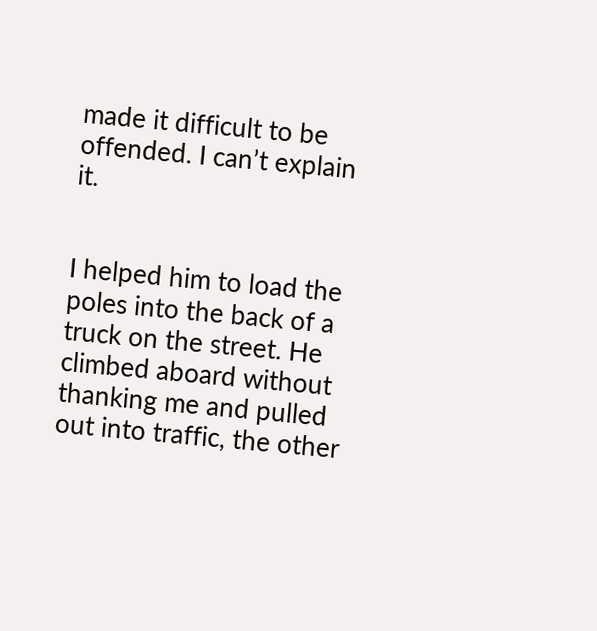made it difficult to be offended. I can’t explain it.


I helped him to load the poles into the back of a truck on the street. He climbed aboard without thanking me and pulled out into traffic, the other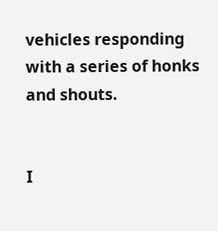vehicles responding with a series of honks and shouts.


I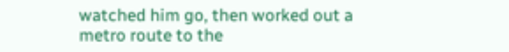watched him go, then worked out a metro route to the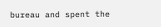bureau and spent the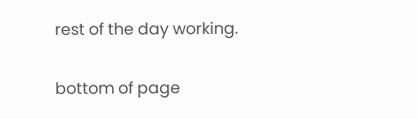rest of the day working.

bottom of page